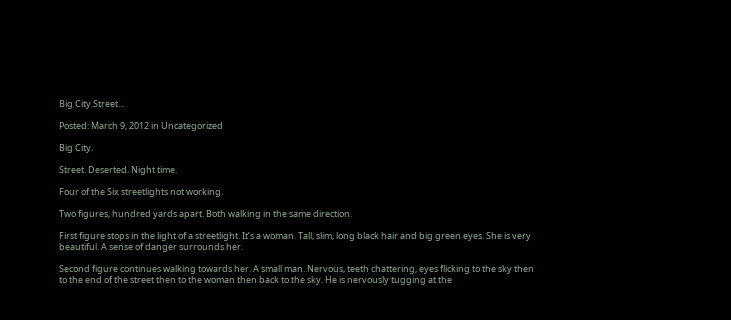Big City.Street…

Posted: March 9, 2012 in Uncategorized

Big City.

Street. Deserted. Night time.

Four of the Six streetlights not working.

Two figures, hundred yards apart. Both walking in the same direction.

First figure stops in the light of a streetlight. It’s a woman. Tall, slim, long black hair and big green eyes. She is very beautiful. A sense of danger surrounds her.

Second figure continues walking towards her. A small man. Nervous, teeth chattering, eyes flicking to the sky then to the end of the street then to the woman then back to the sky. He is nervously tugging at the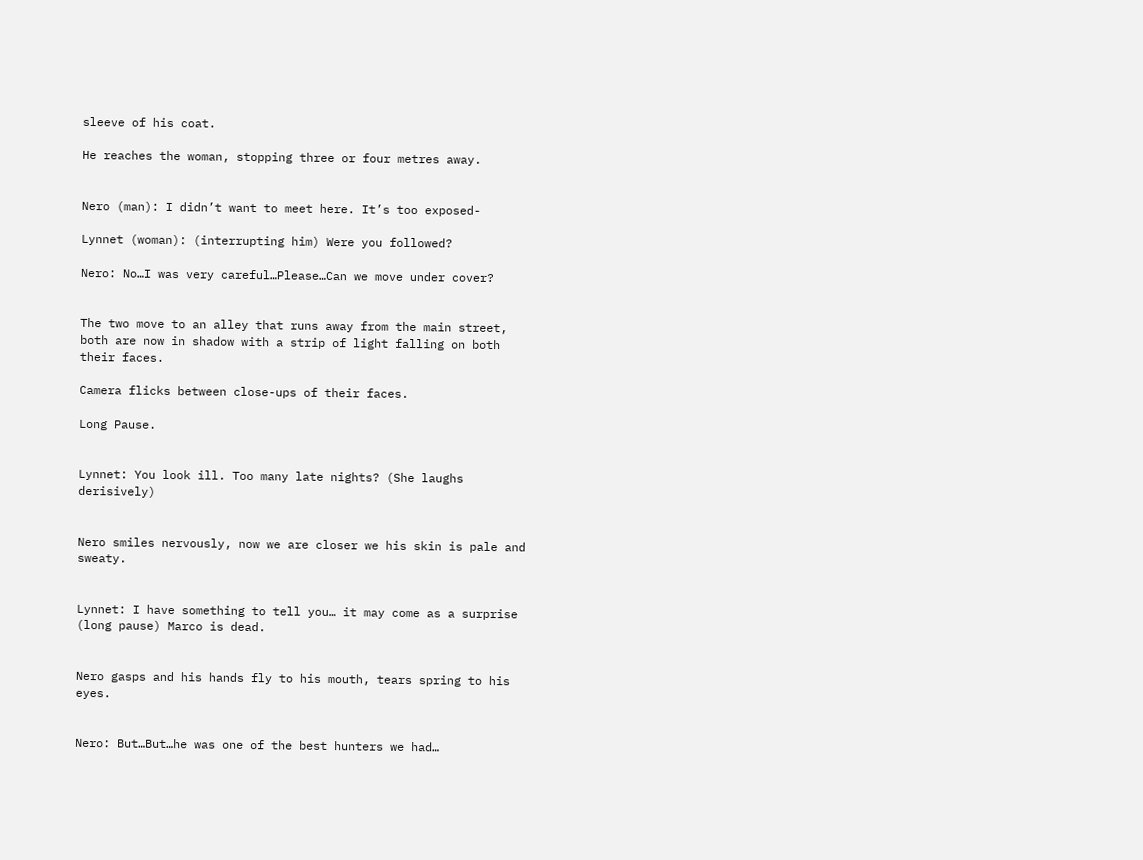sleeve of his coat.

He reaches the woman, stopping three or four metres away.


Nero (man): I didn’t want to meet here. It’s too exposed-

Lynnet (woman): (interrupting him) Were you followed?

Nero: No…I was very careful…Please…Can we move under cover?


The two move to an alley that runs away from the main street, both are now in shadow with a strip of light falling on both their faces.

Camera flicks between close-ups of their faces.

Long Pause.


Lynnet: You look ill. Too many late nights? (She laughs derisively)


Nero smiles nervously, now we are closer we his skin is pale and sweaty.


Lynnet: I have something to tell you… it may come as a surprise (long pause) Marco is dead.


Nero gasps and his hands fly to his mouth, tears spring to his eyes.


Nero: But…But…he was one of the best hunters we had…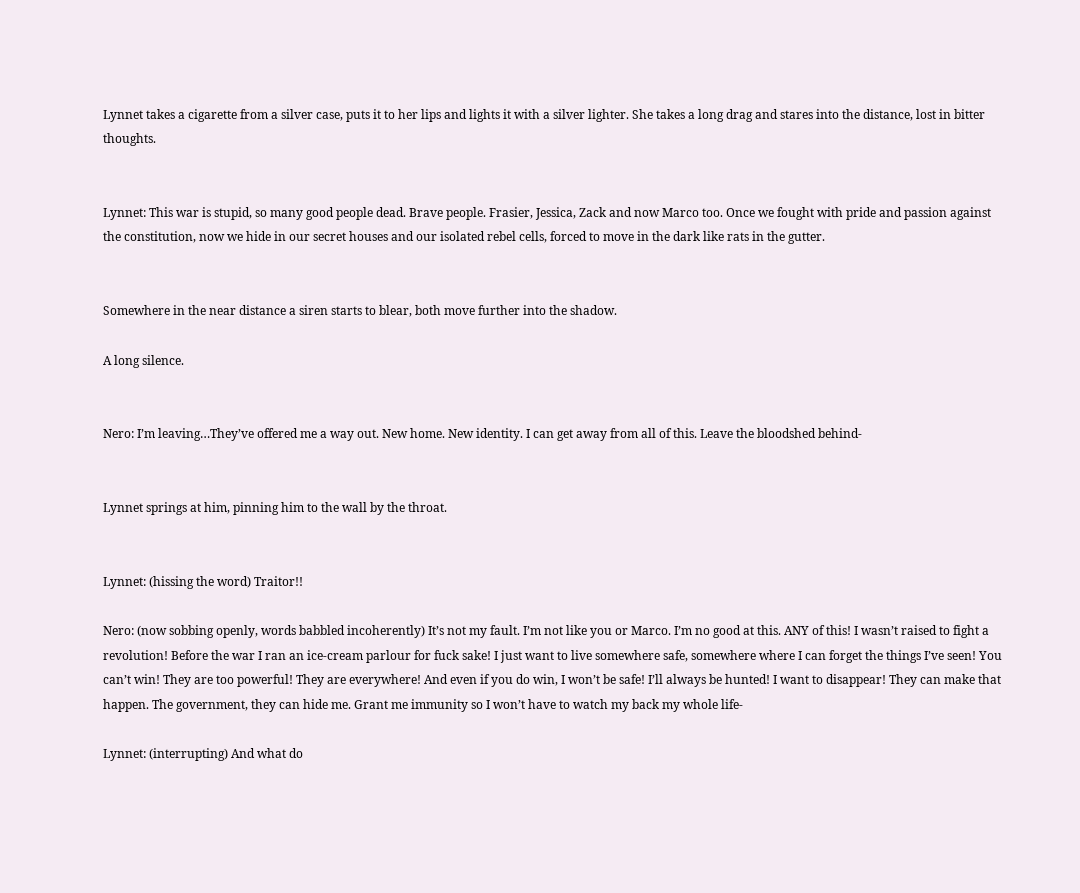Lynnet takes a cigarette from a silver case, puts it to her lips and lights it with a silver lighter. She takes a long drag and stares into the distance, lost in bitter thoughts.


Lynnet: This war is stupid, so many good people dead. Brave people. Frasier, Jessica, Zack and now Marco too. Once we fought with pride and passion against the constitution, now we hide in our secret houses and our isolated rebel cells, forced to move in the dark like rats in the gutter.


Somewhere in the near distance a siren starts to blear, both move further into the shadow.

A long silence.


Nero: I’m leaving…They’ve offered me a way out. New home. New identity. I can get away from all of this. Leave the bloodshed behind-


Lynnet springs at him, pinning him to the wall by the throat.


Lynnet: (hissing the word) Traitor!!

Nero: (now sobbing openly, words babbled incoherently) It’s not my fault. I’m not like you or Marco. I’m no good at this. ANY of this! I wasn’t raised to fight a revolution! Before the war I ran an ice-cream parlour for fuck sake! I just want to live somewhere safe, somewhere where I can forget the things I’ve seen! You can’t win! They are too powerful! They are everywhere! And even if you do win, I won’t be safe! I’ll always be hunted! I want to disappear! They can make that happen. The government, they can hide me. Grant me immunity so I won’t have to watch my back my whole life-

Lynnet: (interrupting) And what do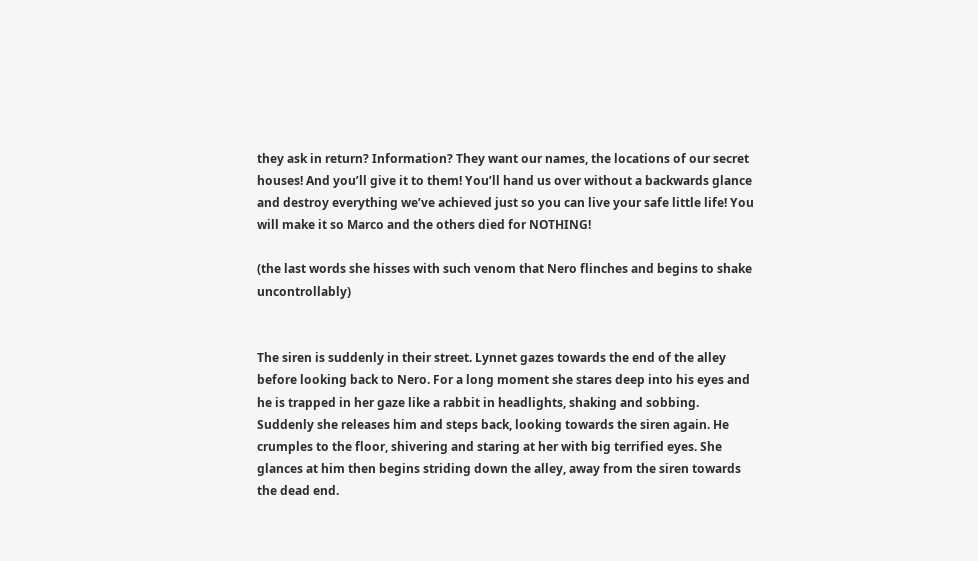they ask in return? Information? They want our names, the locations of our secret houses! And you’ll give it to them! You’ll hand us over without a backwards glance and destroy everything we’ve achieved just so you can live your safe little life! You will make it so Marco and the others died for NOTHING!

(the last words she hisses with such venom that Nero flinches and begins to shake uncontrollably)


The siren is suddenly in their street. Lynnet gazes towards the end of the alley before looking back to Nero. For a long moment she stares deep into his eyes and he is trapped in her gaze like a rabbit in headlights, shaking and sobbing. Suddenly she releases him and steps back, looking towards the siren again. He crumples to the floor, shivering and staring at her with big terrified eyes. She glances at him then begins striding down the alley, away from the siren towards the dead end.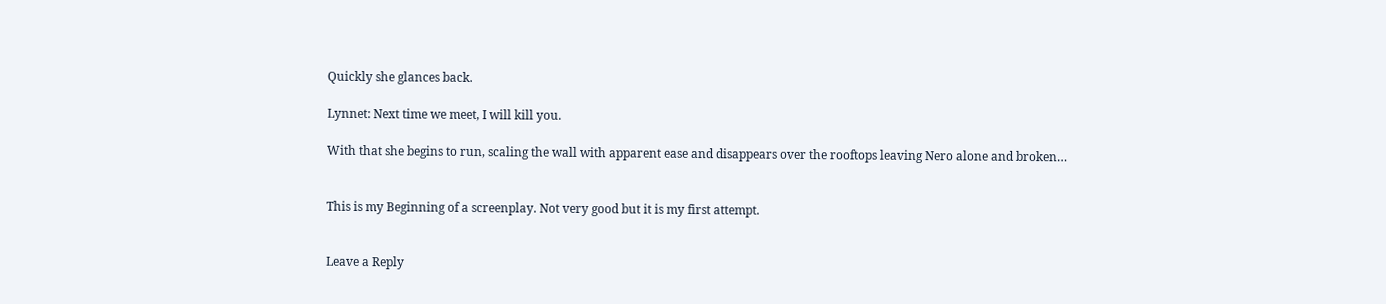Quickly she glances back.

Lynnet: Next time we meet, I will kill you.

With that she begins to run, scaling the wall with apparent ease and disappears over the rooftops leaving Nero alone and broken…


This is my Beginning of a screenplay. Not very good but it is my first attempt.


Leave a Reply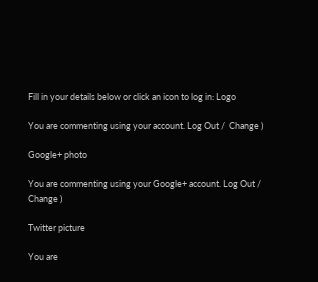Fill in your details below or click an icon to log in: Logo

You are commenting using your account. Log Out /  Change )

Google+ photo

You are commenting using your Google+ account. Log Out /  Change )

Twitter picture

You are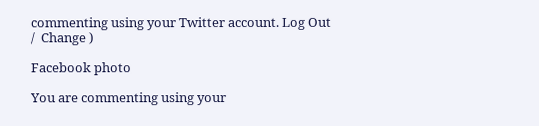commenting using your Twitter account. Log Out /  Change )

Facebook photo

You are commenting using your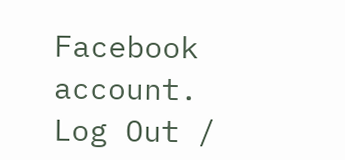Facebook account. Log Out /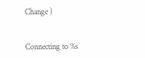Change )


Connecting to %s